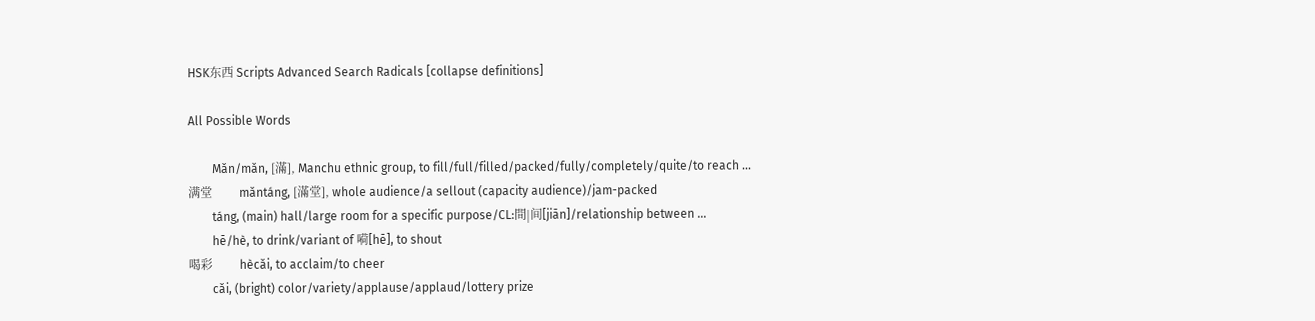HSK东西 Scripts Advanced Search Radicals [collapse definitions]

All Possible Words

        Mǎn/mǎn, [滿], Manchu ethnic group, to fill/full/filled/packed/fully/completely/quite/to reach ...
满堂         mǎntáng, [滿堂], whole audience/a sellout (capacity audience)/jam-packed
        táng, (main) hall/large room for a specific purpose/CL:間|间[jiān]/relationship between ...
        hē/hè, to drink/variant of 嗬[hē], to shout
喝彩         hècǎi, to acclaim/to cheer
        cǎi, (bright) color/variety/applause/applaud/lottery prize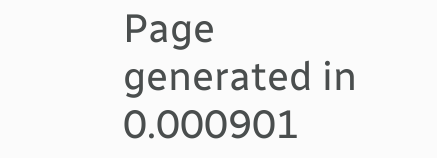Page generated in 0.000901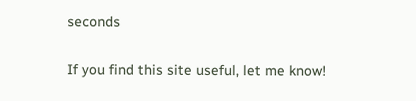seconds

If you find this site useful, let me know!